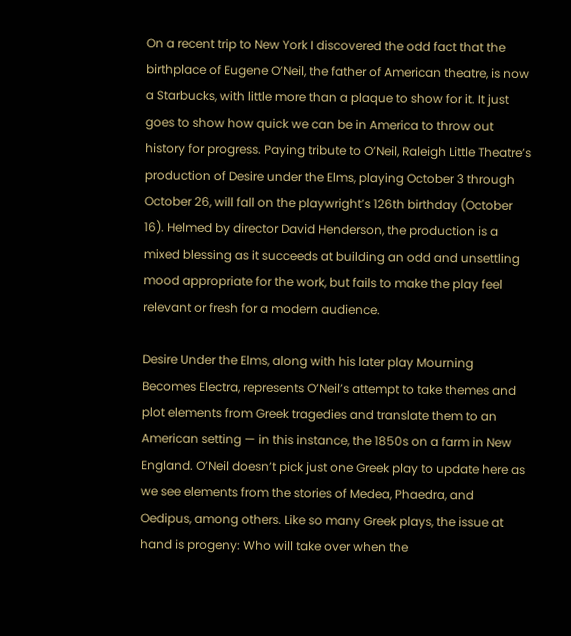On a recent trip to New York I discovered the odd fact that the birthplace of Eugene O’Neil, the father of American theatre, is now a Starbucks, with little more than a plaque to show for it. It just goes to show how quick we can be in America to throw out history for progress. Paying tribute to O’Neil, Raleigh Little Theatre’s production of Desire under the Elms, playing October 3 through October 26, will fall on the playwright’s 126th birthday (October 16). Helmed by director David Henderson, the production is a mixed blessing as it succeeds at building an odd and unsettling mood appropriate for the work, but fails to make the play feel relevant or fresh for a modern audience.

Desire Under the Elms, along with his later play Mourning Becomes Electra, represents O’Neil’s attempt to take themes and plot elements from Greek tragedies and translate them to an American setting — in this instance, the 1850s on a farm in New England. O’Neil doesn’t pick just one Greek play to update here as we see elements from the stories of Medea, Phaedra, and Oedipus, among others. Like so many Greek plays, the issue at hand is progeny: Who will take over when the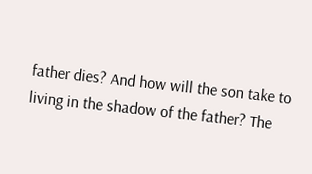father dies? And how will the son take to living in the shadow of the father? The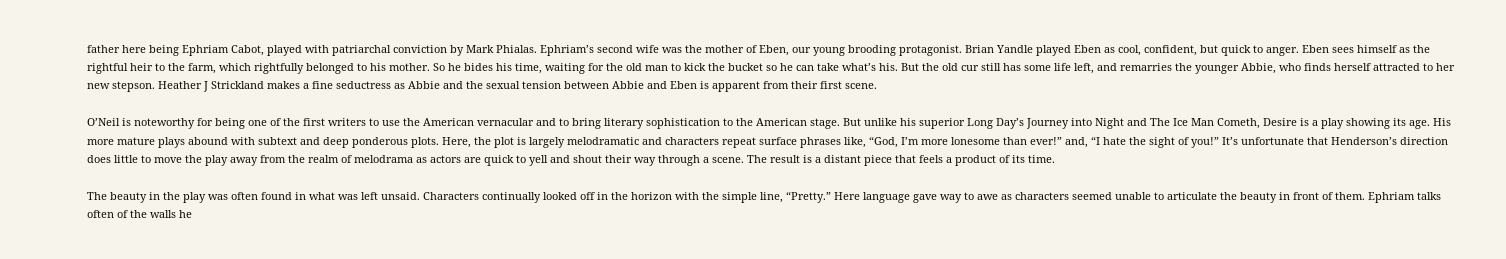father here being Ephriam Cabot, played with patriarchal conviction by Mark Phialas. Ephriam’s second wife was the mother of Eben, our young brooding protagonist. Brian Yandle played Eben as cool, confident, but quick to anger. Eben sees himself as the rightful heir to the farm, which rightfully belonged to his mother. So he bides his time, waiting for the old man to kick the bucket so he can take what’s his. But the old cur still has some life left, and remarries the younger Abbie, who finds herself attracted to her new stepson. Heather J Strickland makes a fine seductress as Abbie and the sexual tension between Abbie and Eben is apparent from their first scene.

O’Neil is noteworthy for being one of the first writers to use the American vernacular and to bring literary sophistication to the American stage. But unlike his superior Long Day’s Journey into Night and The Ice Man Cometh, Desire is a play showing its age. His more mature plays abound with subtext and deep ponderous plots. Here, the plot is largely melodramatic and characters repeat surface phrases like, “God, I’m more lonesome than ever!” and, “I hate the sight of you!” It’s unfortunate that Henderson’s direction does little to move the play away from the realm of melodrama as actors are quick to yell and shout their way through a scene. The result is a distant piece that feels a product of its time.

The beauty in the play was often found in what was left unsaid. Characters continually looked off in the horizon with the simple line, “Pretty.” Here language gave way to awe as characters seemed unable to articulate the beauty in front of them. Ephriam talks often of the walls he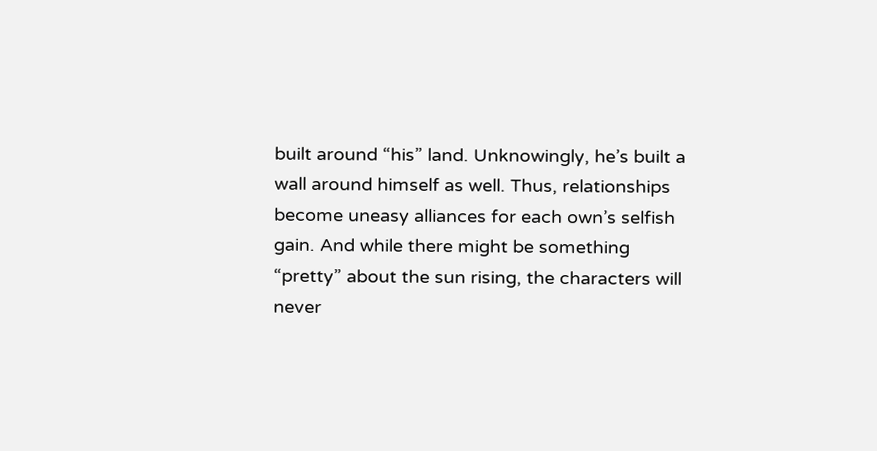built around “his” land. Unknowingly, he’s built a wall around himself as well. Thus, relationships become uneasy alliances for each own’s selfish gain. And while there might be something “pretty” about the sun rising, the characters will never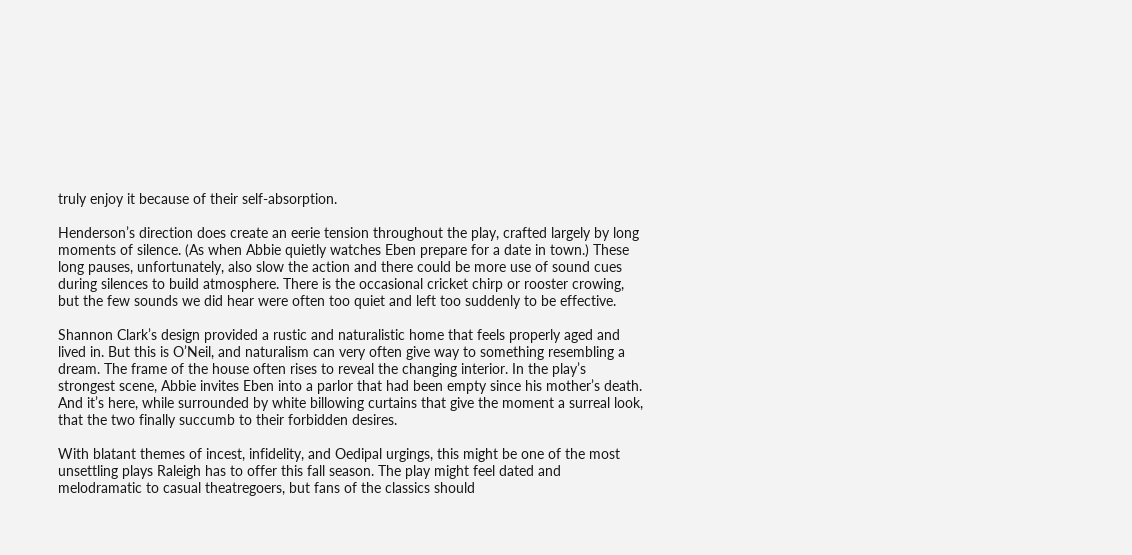truly enjoy it because of their self-absorption.

Henderson’s direction does create an eerie tension throughout the play, crafted largely by long moments of silence. (As when Abbie quietly watches Eben prepare for a date in town.) These long pauses, unfortunately, also slow the action and there could be more use of sound cues during silences to build atmosphere. There is the occasional cricket chirp or rooster crowing, but the few sounds we did hear were often too quiet and left too suddenly to be effective.

Shannon Clark’s design provided a rustic and naturalistic home that feels properly aged and lived in. But this is O’Neil, and naturalism can very often give way to something resembling a dream. The frame of the house often rises to reveal the changing interior. In the play’s strongest scene, Abbie invites Eben into a parlor that had been empty since his mother’s death. And it’s here, while surrounded by white billowing curtains that give the moment a surreal look, that the two finally succumb to their forbidden desires.

With blatant themes of incest, infidelity, and Oedipal urgings, this might be one of the most unsettling plays Raleigh has to offer this fall season. The play might feel dated and melodramatic to casual theatregoers, but fans of the classics should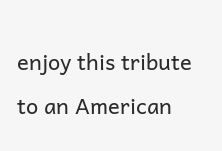enjoy this tribute to an American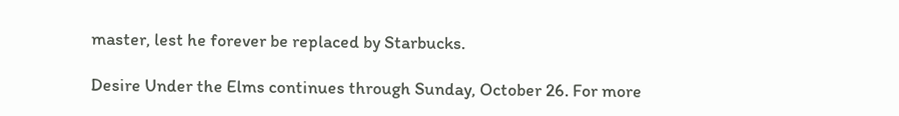master, lest he forever be replaced by Starbucks.

Desire Under the Elms continues through Sunday, October 26. For more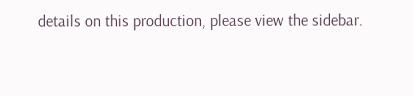details on this production, please view the sidebar.